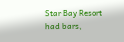Star Bay Resort had bars,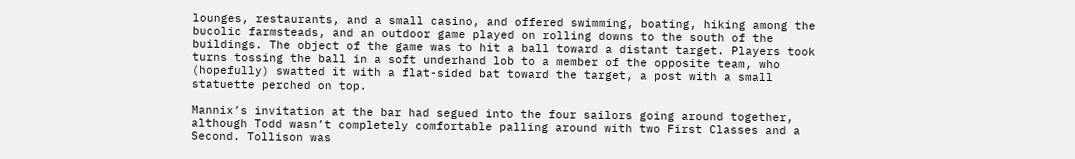lounges, restaurants, and a small casino, and offered swimming, boating, hiking among the bucolic farmsteads, and an outdoor game played on rolling downs to the south of the buildings. The object of the game was to hit a ball toward a distant target. Players took turns tossing the ball in a soft underhand lob to a member of the opposite team, who (hopefully) swatted it with a flat-sided bat toward the target, a post with a small statuette perched on top.

Mannix’s invitation at the bar had segued into the four sailors going around together, although Todd wasn’t completely comfortable palling around with two First Classes and a Second. Tollison was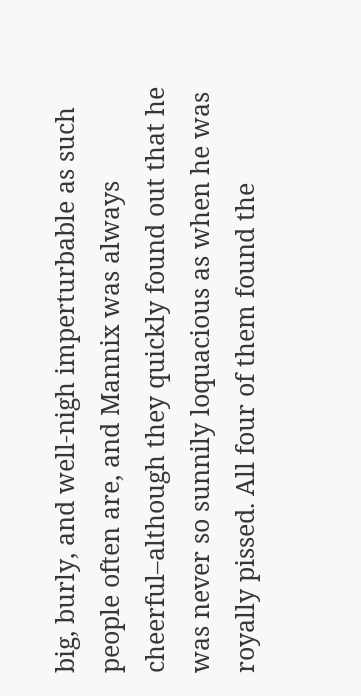big, burly, and well-nigh imperturbable as such people often are, and Mannix was always cheerful–although they quickly found out that he was never so sunnily loquacious as when he was royally pissed. All four of them found the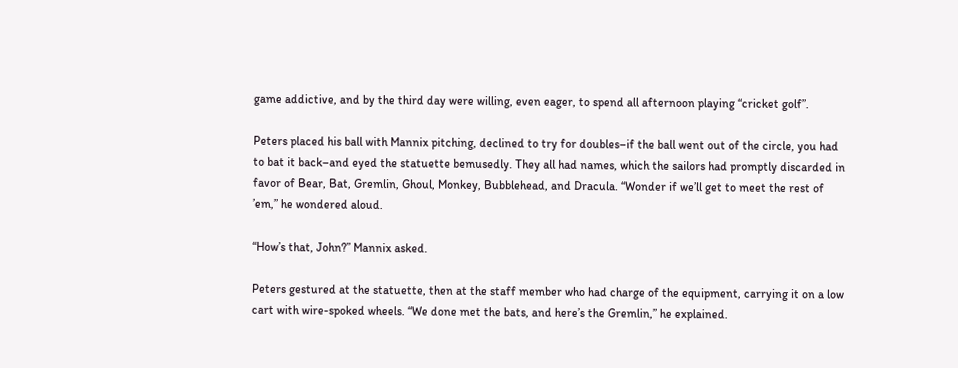game addictive, and by the third day were willing, even eager, to spend all afternoon playing “cricket golf”.

Peters placed his ball with Mannix pitching, declined to try for doubles–if the ball went out of the circle, you had to bat it back–and eyed the statuette bemusedly. They all had names, which the sailors had promptly discarded in favor of Bear, Bat, Gremlin, Ghoul, Monkey, Bubblehead, and Dracula. “Wonder if we’ll get to meet the rest of ’em,” he wondered aloud.

“How’s that, John?” Mannix asked.

Peters gestured at the statuette, then at the staff member who had charge of the equipment, carrying it on a low cart with wire-spoked wheels. “We done met the bats, and here’s the Gremlin,” he explained.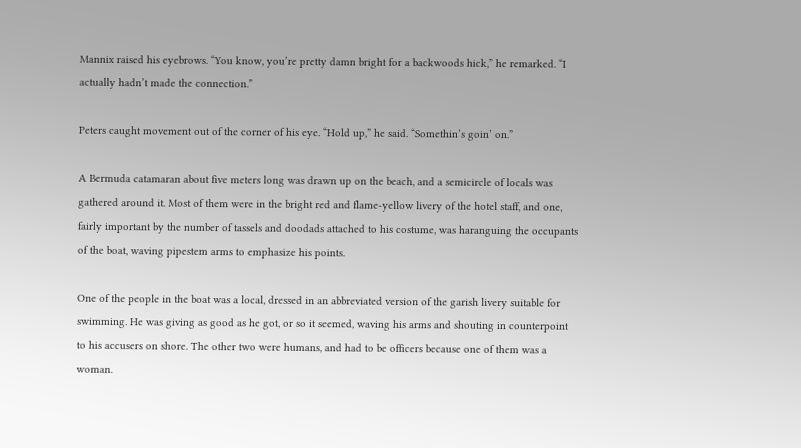Mannix raised his eyebrows. “You know, you’re pretty damn bright for a backwoods hick,” he remarked. “I actually hadn’t made the connection.”

Peters caught movement out of the corner of his eye. “Hold up,” he said. “Somethin’s goin’ on.”

A Bermuda catamaran about five meters long was drawn up on the beach, and a semicircle of locals was gathered around it. Most of them were in the bright red and flame-yellow livery of the hotel staff, and one, fairly important by the number of tassels and doodads attached to his costume, was haranguing the occupants of the boat, waving pipestem arms to emphasize his points.

One of the people in the boat was a local, dressed in an abbreviated version of the garish livery suitable for swimming. He was giving as good as he got, or so it seemed, waving his arms and shouting in counterpoint to his accusers on shore. The other two were humans, and had to be officers because one of them was a woman.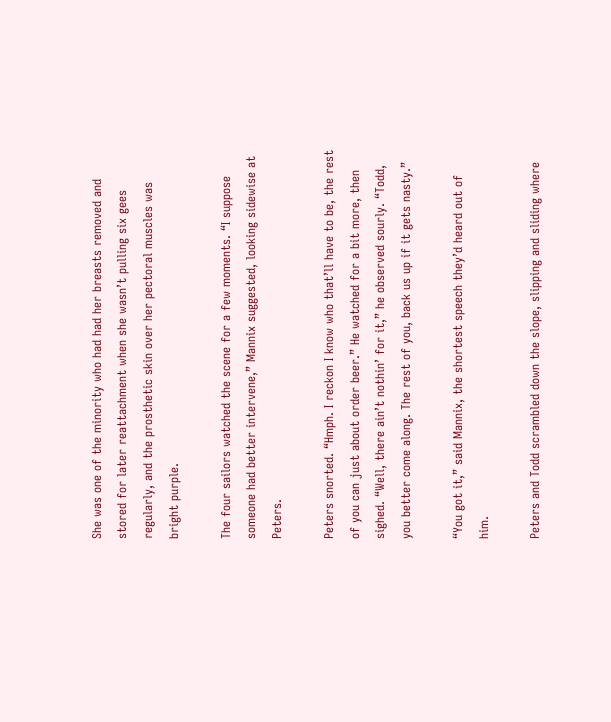She was one of the minority who had had her breasts removed and stored for later reattachment when she wasn’t pulling six gees regularly, and the prosthetic skin over her pectoral muscles was bright purple.

The four sailors watched the scene for a few moments. “I suppose someone had better intervene,” Mannix suggested, looking sidewise at Peters.

Peters snorted. “Hmph. I reckon I know who that’ll have to be, the rest of you can just about order beer.” He watched for a bit more, then sighed. “Well, there ain’t nothin’ for it,” he observed sourly. “Todd, you better come along. The rest of you, back us up if it gets nasty.”

“You got it,” said Mannix, the shortest speech they’d heard out of him.

Peters and Todd scrambled down the slope, slipping and sliding where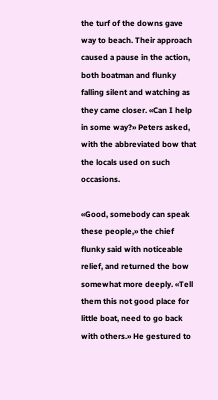the turf of the downs gave way to beach. Their approach caused a pause in the action, both boatman and flunky falling silent and watching as they came closer. «Can I help in some way?» Peters asked, with the abbreviated bow that the locals used on such occasions.

«Good, somebody can speak these people,» the chief flunky said with noticeable relief, and returned the bow somewhat more deeply. «Tell them this not good place for little boat, need to go back with others.» He gestured to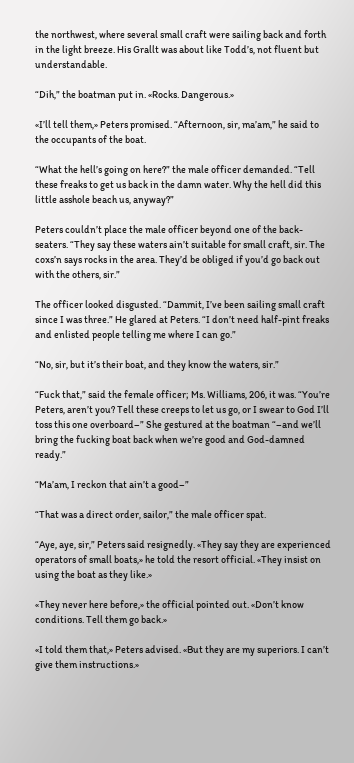the northwest, where several small craft were sailing back and forth in the light breeze. His Grallt was about like Todd’s, not fluent but understandable.

“Dih,” the boatman put in. «Rocks. Dangerous.»

«I’ll tell them,» Peters promised. “Afternoon, sir, ma’am,” he said to the occupants of the boat.

“What the hell’s going on here?” the male officer demanded. “Tell these freaks to get us back in the damn water. Why the hell did this little asshole beach us, anyway?”

Peters couldn’t place the male officer beyond one of the back-seaters. “They say these waters ain’t suitable for small craft, sir. The coxs’n says rocks in the area. They’d be obliged if you’d go back out with the others, sir.”

The officer looked disgusted. “Dammit, I’ve been sailing small craft since I was three.” He glared at Peters. “I don’t need half-pint freaks and enlisted people telling me where I can go.”

“No, sir, but it’s their boat, and they know the waters, sir.”

“Fuck that,” said the female officer; Ms. Williams, 206, it was. “You’re Peters, aren’t you? Tell these creeps to let us go, or I swear to God I’ll toss this one overboard–” She gestured at the boatman “–and we’ll bring the fucking boat back when we’re good and God-damned ready.”

“Ma’am, I reckon that ain’t a good–”

“That was a direct order, sailor,” the male officer spat.

“Aye, aye, sir,” Peters said resignedly. «They say they are experienced operators of small boats,» he told the resort official. «They insist on using the boat as they like.»

«They never here before,» the official pointed out. «Don’t know conditions. Tell them go back.»

«I told them that,» Peters advised. «But they are my superiors. I can’t give them instructions.»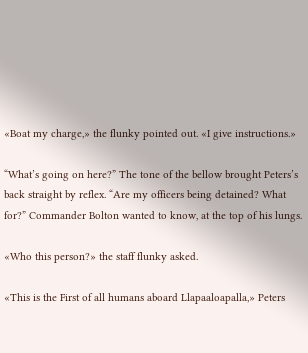«Boat my charge,» the flunky pointed out. «I give instructions.»

“What’s going on here?” The tone of the bellow brought Peters’s back straight by reflex. “Are my officers being detained? What for?” Commander Bolton wanted to know, at the top of his lungs.

«Who this person?» the staff flunky asked.

«This is the First of all humans aboard Llapaaloapalla,» Peters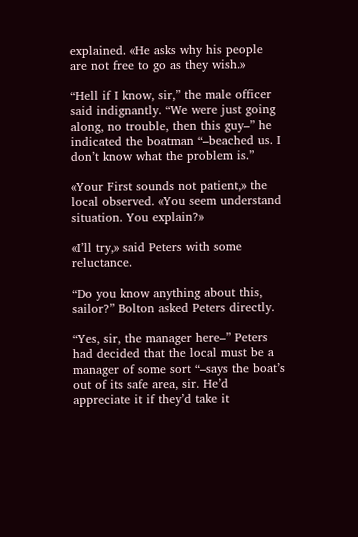explained. «He asks why his people are not free to go as they wish.»

“Hell if I know, sir,” the male officer said indignantly. “We were just going along, no trouble, then this guy–” he indicated the boatman “–beached us. I don’t know what the problem is.”

«Your First sounds not patient,» the local observed. «You seem understand situation. You explain?»

«I’ll try,» said Peters with some reluctance.

“Do you know anything about this, sailor?” Bolton asked Peters directly.

“Yes, sir, the manager here–” Peters had decided that the local must be a manager of some sort “–says the boat’s out of its safe area, sir. He’d appreciate it if they’d take it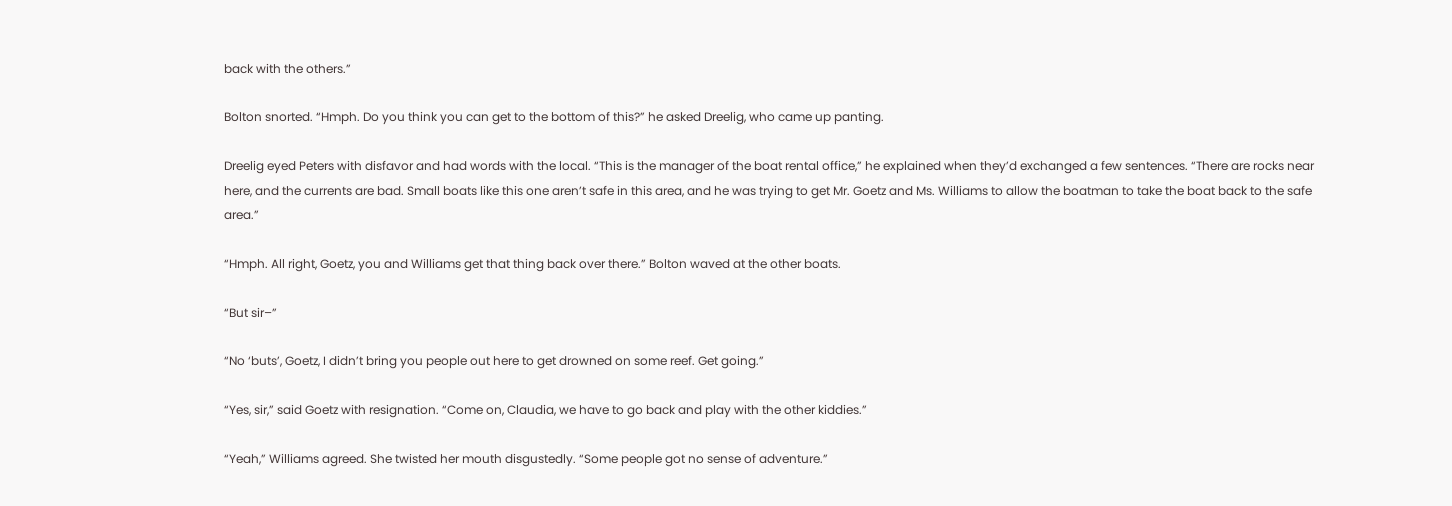back with the others.”

Bolton snorted. “Hmph. Do you think you can get to the bottom of this?” he asked Dreelig, who came up panting.

Dreelig eyed Peters with disfavor and had words with the local. “This is the manager of the boat rental office,” he explained when they’d exchanged a few sentences. “There are rocks near here, and the currents are bad. Small boats like this one aren’t safe in this area, and he was trying to get Mr. Goetz and Ms. Williams to allow the boatman to take the boat back to the safe area.”

“Hmph. All right, Goetz, you and Williams get that thing back over there.” Bolton waved at the other boats.

“But sir–”

“No ‘buts’, Goetz, I didn’t bring you people out here to get drowned on some reef. Get going.”

“Yes, sir,” said Goetz with resignation. “Come on, Claudia, we have to go back and play with the other kiddies.”

“Yeah,” Williams agreed. She twisted her mouth disgustedly. “Some people got no sense of adventure.”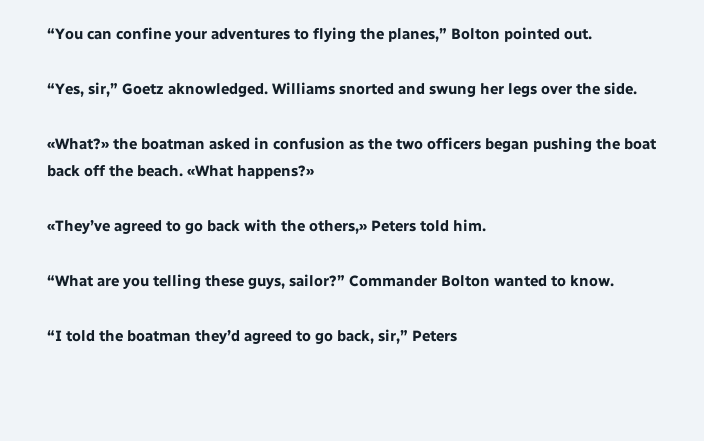“You can confine your adventures to flying the planes,” Bolton pointed out.

“Yes, sir,” Goetz aknowledged. Williams snorted and swung her legs over the side.

«What?» the boatman asked in confusion as the two officers began pushing the boat back off the beach. «What happens?»

«They’ve agreed to go back with the others,» Peters told him.

“What are you telling these guys, sailor?” Commander Bolton wanted to know.

“I told the boatman they’d agreed to go back, sir,” Peters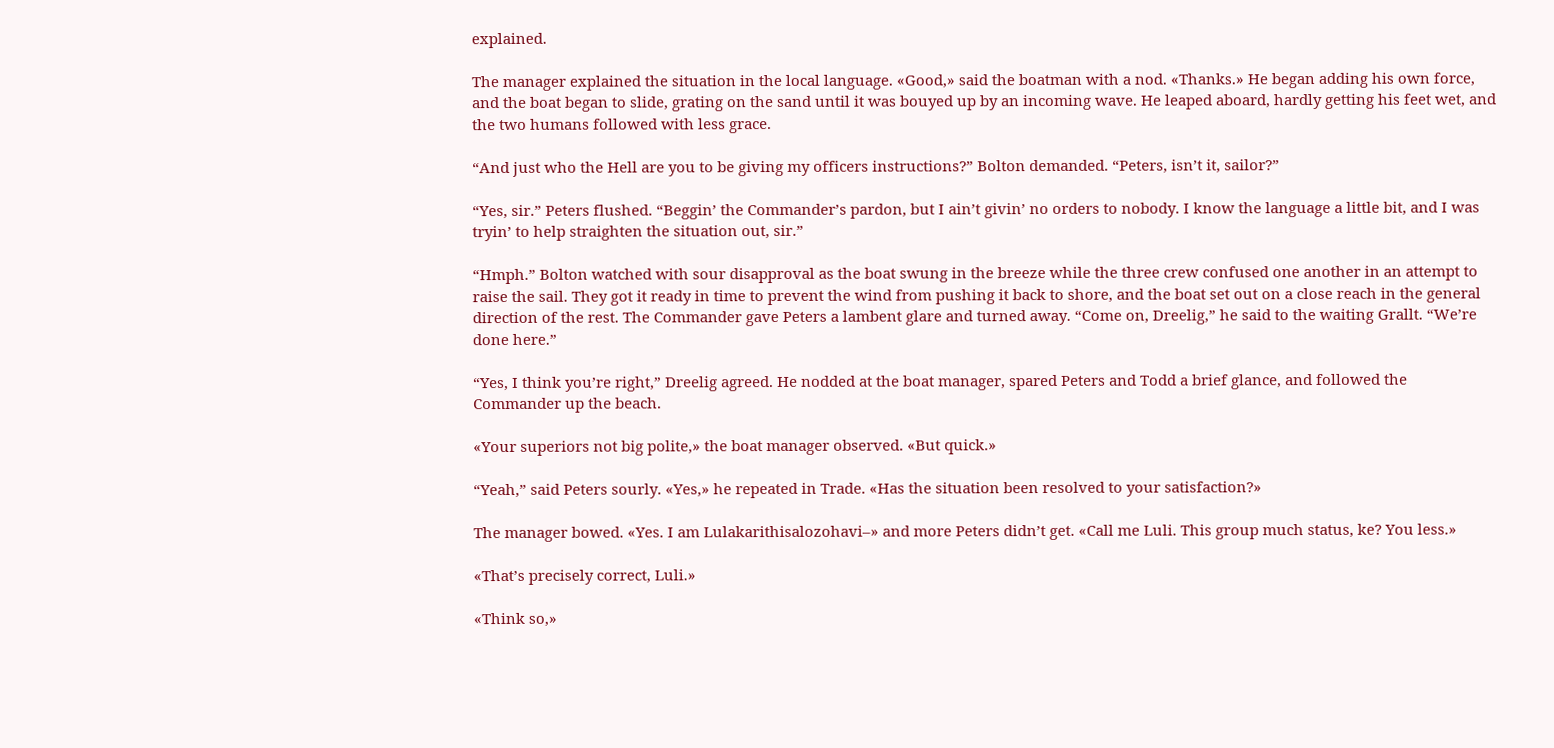explained.

The manager explained the situation in the local language. «Good,» said the boatman with a nod. «Thanks.» He began adding his own force, and the boat began to slide, grating on the sand until it was bouyed up by an incoming wave. He leaped aboard, hardly getting his feet wet, and the two humans followed with less grace.

“And just who the Hell are you to be giving my officers instructions?” Bolton demanded. “Peters, isn’t it, sailor?”

“Yes, sir.” Peters flushed. “Beggin’ the Commander’s pardon, but I ain’t givin’ no orders to nobody. I know the language a little bit, and I was tryin’ to help straighten the situation out, sir.”

“Hmph.” Bolton watched with sour disapproval as the boat swung in the breeze while the three crew confused one another in an attempt to raise the sail. They got it ready in time to prevent the wind from pushing it back to shore, and the boat set out on a close reach in the general direction of the rest. The Commander gave Peters a lambent glare and turned away. “Come on, Dreelig,” he said to the waiting Grallt. “We’re done here.”

“Yes, I think you’re right,” Dreelig agreed. He nodded at the boat manager, spared Peters and Todd a brief glance, and followed the Commander up the beach.

«Your superiors not big polite,» the boat manager observed. «But quick.»

“Yeah,” said Peters sourly. «Yes,» he repeated in Trade. «Has the situation been resolved to your satisfaction?»

The manager bowed. «Yes. I am Lulakarithisalozohavi–» and more Peters didn’t get. «Call me Luli. This group much status, ke? You less.»

«That’s precisely correct, Luli.»

«Think so,»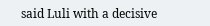said Luli with a decisive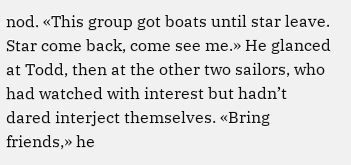nod. «This group got boats until star leave. Star come back, come see me.» He glanced at Todd, then at the other two sailors, who had watched with interest but hadn’t dared interject themselves. «Bring friends,» he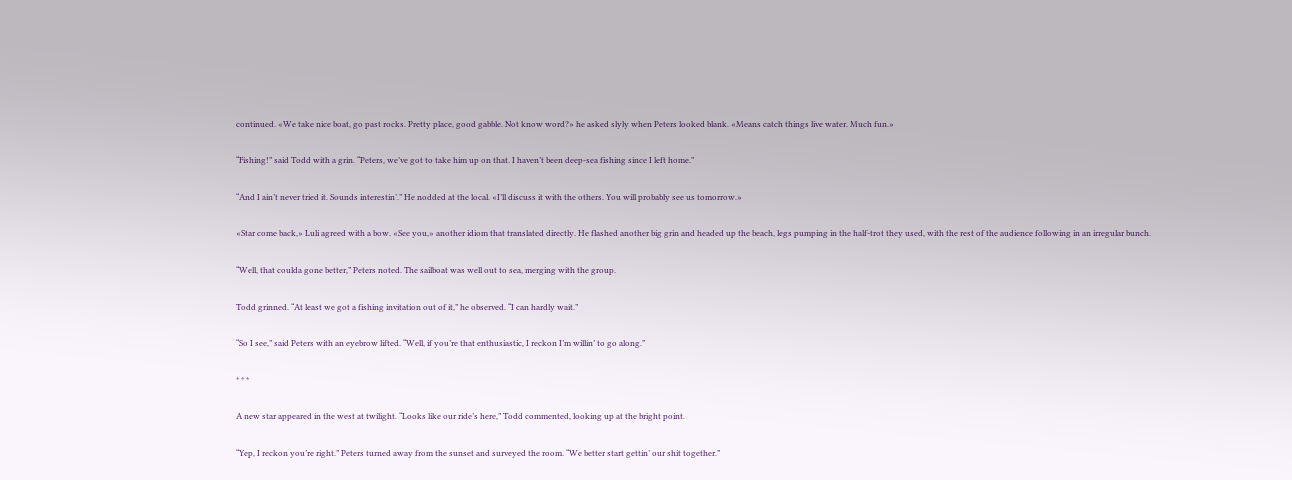continued. «We take nice boat, go past rocks. Pretty place, good gabble. Not know word?» he asked slyly when Peters looked blank. «Means catch things live water. Much fun.»

“Fishing!” said Todd with a grin. “Peters, we’ve got to take him up on that. I haven’t been deep-sea fishing since I left home.”

“And I ain’t never tried it. Sounds interestin’.” He nodded at the local. «I’ll discuss it with the others. You will probably see us tomorrow.»

«Star come back,» Luli agreed with a bow. «See you,» another idiom that translated directly. He flashed another big grin and headed up the beach, legs pumping in the half-trot they used, with the rest of the audience following in an irregular bunch.

“Well, that coulda gone better,” Peters noted. The sailboat was well out to sea, merging with the group.

Todd grinned. “At least we got a fishing invitation out of it,” he observed. “I can hardly wait.”

“So I see,” said Peters with an eyebrow lifted. “Well, if you’re that enthusiastic, I reckon I’m willin’ to go along.”

* * *

A new star appeared in the west at twilight. “Looks like our ride’s here,” Todd commented, looking up at the bright point.

“Yep, I reckon you’re right.” Peters turned away from the sunset and surveyed the room. “We better start gettin’ our shit together.”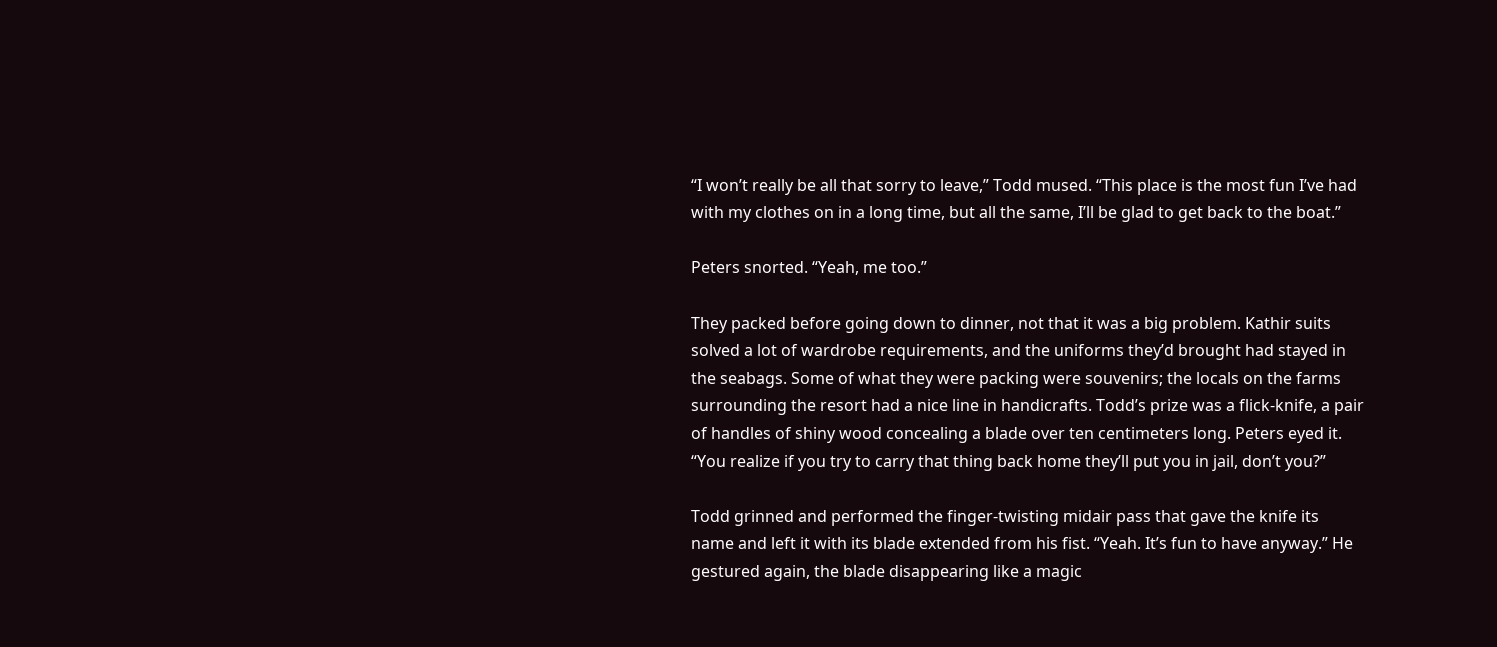“I won’t really be all that sorry to leave,” Todd mused. “This place is the most fun I’ve had with my clothes on in a long time, but all the same, I’ll be glad to get back to the boat.”

Peters snorted. “Yeah, me too.”

They packed before going down to dinner, not that it was a big problem. Kathir suits solved a lot of wardrobe requirements, and the uniforms they’d brought had stayed in the seabags. Some of what they were packing were souvenirs; the locals on the farms surrounding the resort had a nice line in handicrafts. Todd’s prize was a flick-knife, a pair of handles of shiny wood concealing a blade over ten centimeters long. Peters eyed it. “You realize if you try to carry that thing back home they’ll put you in jail, don’t you?”

Todd grinned and performed the finger-twisting midair pass that gave the knife its name and left it with its blade extended from his fist. “Yeah. It’s fun to have anyway.” He gestured again, the blade disappearing like a magic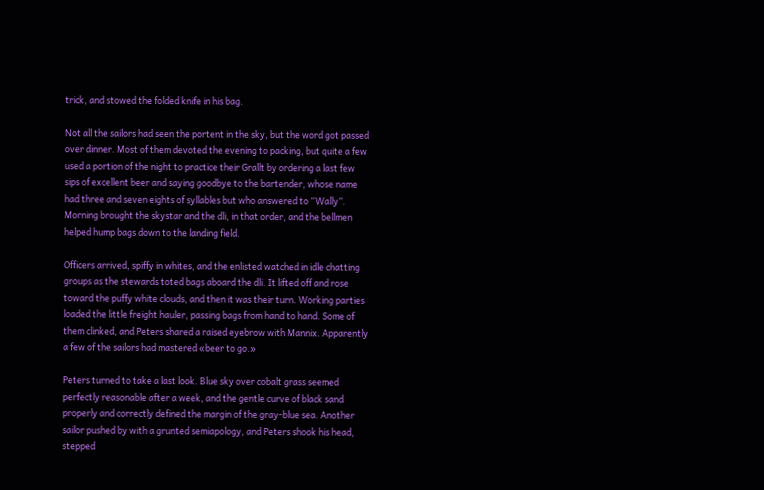trick, and stowed the folded knife in his bag.

Not all the sailors had seen the portent in the sky, but the word got passed over dinner. Most of them devoted the evening to packing, but quite a few used a portion of the night to practice their Grallt by ordering a last few sips of excellent beer and saying goodbye to the bartender, whose name had three and seven eights of syllables but who answered to “Wally”. Morning brought the skystar and the dli, in that order, and the bellmen helped hump bags down to the landing field.

Officers arrived, spiffy in whites, and the enlisted watched in idle chatting groups as the stewards toted bags aboard the dli. It lifted off and rose toward the puffy white clouds, and then it was their turn. Working parties loaded the little freight hauler, passing bags from hand to hand. Some of them clinked, and Peters shared a raised eyebrow with Mannix. Apparently a few of the sailors had mastered «beer to go.»

Peters turned to take a last look. Blue sky over cobalt grass seemed perfectly reasonable after a week, and the gentle curve of black sand properly and correctly defined the margin of the gray-blue sea. Another sailor pushed by with a grunted semiapology, and Peters shook his head, stepped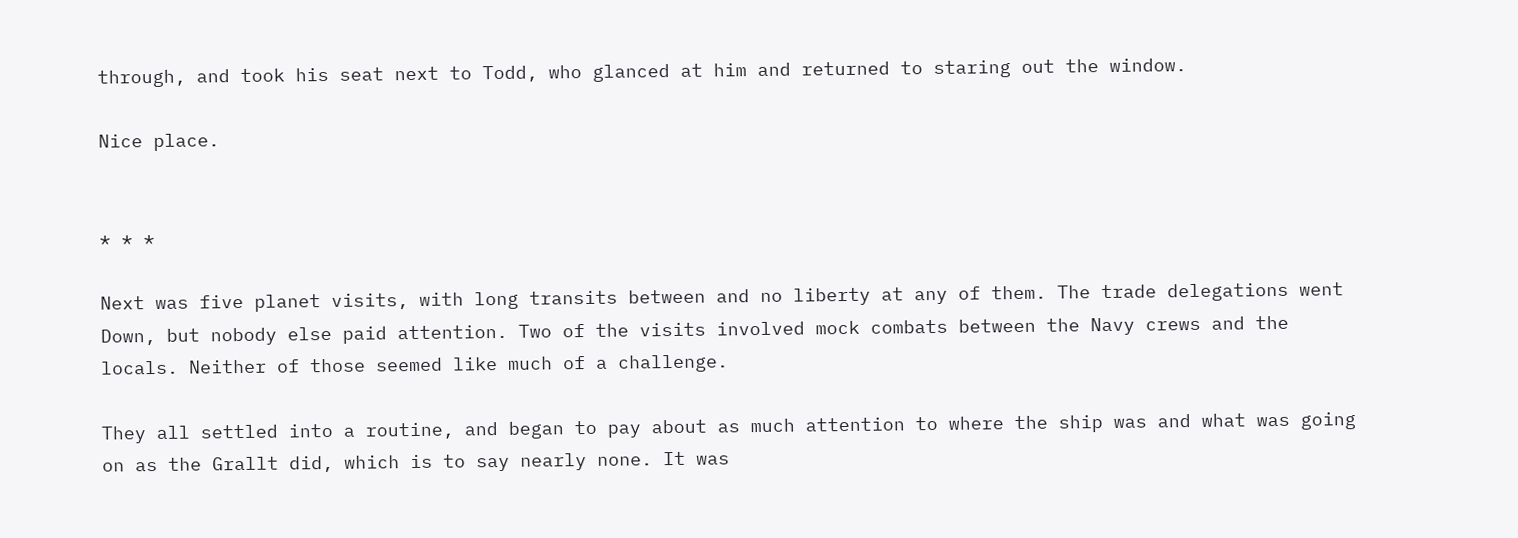through, and took his seat next to Todd, who glanced at him and returned to staring out the window.

Nice place.


* * *

Next was five planet visits, with long transits between and no liberty at any of them. The trade delegations went Down, but nobody else paid attention. Two of the visits involved mock combats between the Navy crews and the locals. Neither of those seemed like much of a challenge.

They all settled into a routine, and began to pay about as much attention to where the ship was and what was going on as the Grallt did, which is to say nearly none. It was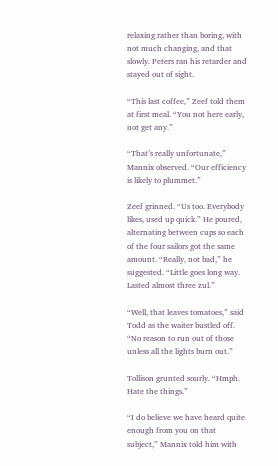relaxing rather than boring, with not much changing, and that slowly. Peters ran his retarder and stayed out of sight.

“This last coffee,” Zeef told them at first meal. “You not here early, not get any.”

“That’s really unfortunate,” Mannix observed. “Our efficiency is likely to plummet.”

Zeef grinned. “Us too. Everybody likes, used up quick.” He poured, alternating between cups so each of the four sailors got the same amount. “Really, not bad,” he suggested. “Little goes long way. Lasted almost three zul.”

“Well, that leaves tomatoes,” said Todd as the waiter bustled off. “No reason to run out of those unless all the lights burn out.”

Tollison grunted sourly. “Hmph. Hate the things.”

“I do believe we have heard quite enough from you on that subject,” Mannix told him with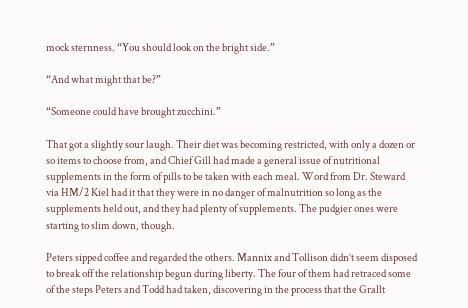mock sternness. “You should look on the bright side.”

“And what might that be?”

“Someone could have brought zucchini.”

That got a slightly sour laugh. Their diet was becoming restricted, with only a dozen or so items to choose from, and Chief Gill had made a general issue of nutritional supplements in the form of pills to be taken with each meal. Word from Dr. Steward via HM/2 Kiel had it that they were in no danger of malnutrition so long as the supplements held out, and they had plenty of supplements. The pudgier ones were starting to slim down, though.

Peters sipped coffee and regarded the others. Mannix and Tollison didn’t seem disposed to break off the relationship begun during liberty. The four of them had retraced some of the steps Peters and Todd had taken, discovering in the process that the Grallt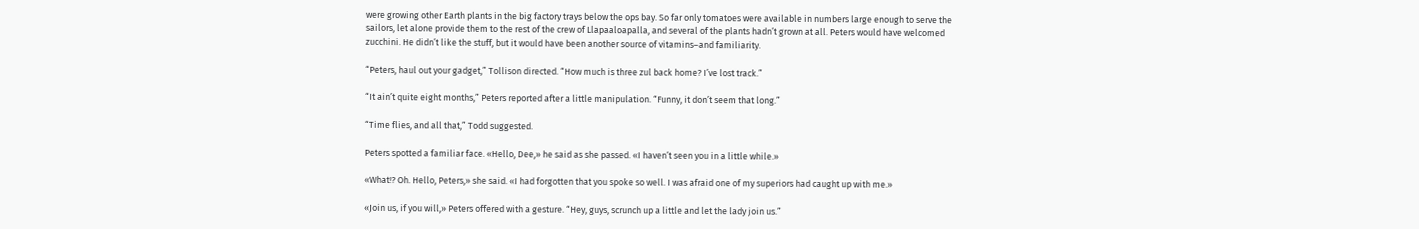were growing other Earth plants in the big factory trays below the ops bay. So far only tomatoes were available in numbers large enough to serve the sailors, let alone provide them to the rest of the crew of Llapaaloapalla, and several of the plants hadn’t grown at all. Peters would have welcomed zucchini. He didn’t like the stuff, but it would have been another source of vitamins–and familiarity.

“Peters, haul out your gadget,” Tollison directed. “How much is three zul back home? I’ve lost track.”

“It ain’t quite eight months,” Peters reported after a little manipulation. “Funny, it don’t seem that long.”

“Time flies, and all that,” Todd suggested.

Peters spotted a familiar face. «Hello, Dee,» he said as she passed. «I haven’t seen you in a little while.»

«What!? Oh. Hello, Peters,» she said. «I had forgotten that you spoke so well. I was afraid one of my superiors had caught up with me.»

«Join us, if you will,» Peters offered with a gesture. “Hey, guys, scrunch up a little and let the lady join us.”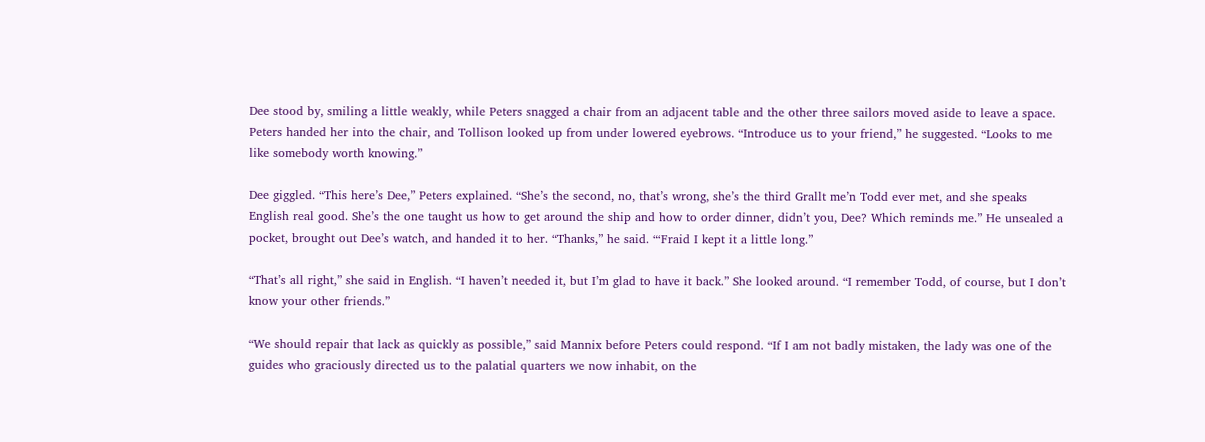Dee stood by, smiling a little weakly, while Peters snagged a chair from an adjacent table and the other three sailors moved aside to leave a space. Peters handed her into the chair, and Tollison looked up from under lowered eyebrows. “Introduce us to your friend,” he suggested. “Looks to me like somebody worth knowing.”

Dee giggled. “This here’s Dee,” Peters explained. “She’s the second, no, that’s wrong, she’s the third Grallt me’n Todd ever met, and she speaks English real good. She’s the one taught us how to get around the ship and how to order dinner, didn’t you, Dee? Which reminds me.” He unsealed a pocket, brought out Dee’s watch, and handed it to her. “Thanks,” he said. “‘Fraid I kept it a little long.”

“That’s all right,” she said in English. “I haven’t needed it, but I’m glad to have it back.” She looked around. “I remember Todd, of course, but I don’t know your other friends.”

“We should repair that lack as quickly as possible,” said Mannix before Peters could respond. “If I am not badly mistaken, the lady was one of the guides who graciously directed us to the palatial quarters we now inhabit, on the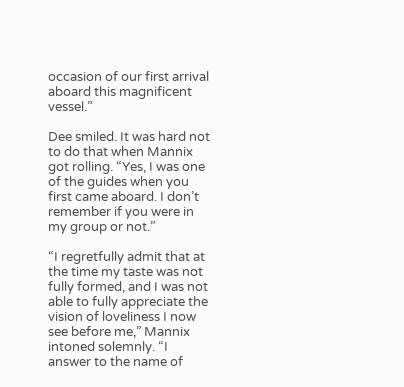occasion of our first arrival aboard this magnificent vessel.”

Dee smiled. It was hard not to do that when Mannix got rolling. “Yes, I was one of the guides when you first came aboard. I don’t remember if you were in my group or not.”

“I regretfully admit that at the time my taste was not fully formed, and I was not able to fully appreciate the vision of loveliness I now see before me,” Mannix intoned solemnly. “I answer to the name of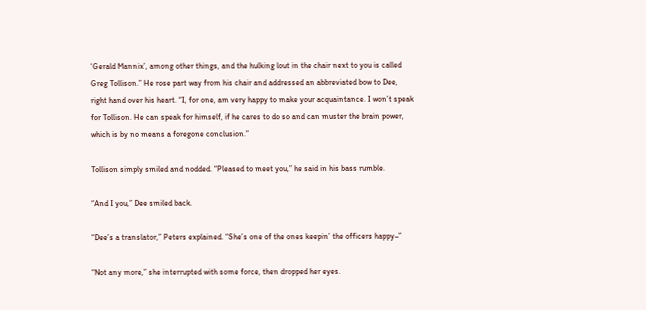‘Gerald Mannix’, among other things, and the hulking lout in the chair next to you is called Greg Tollison.” He rose part way from his chair and addressed an abbreviated bow to Dee, right hand over his heart. “I, for one, am very happy to make your acquaintance. I won’t speak for Tollison. He can speak for himself, if he cares to do so and can muster the brain power, which is by no means a foregone conclusion.”

Tollison simply smiled and nodded. “Pleased to meet you,” he said in his bass rumble.

“And I you,” Dee smiled back.

“Dee’s a translator,” Peters explained. “She’s one of the ones keepin’ the officers happy–”

“Not any more,” she interrupted with some force, then dropped her eyes.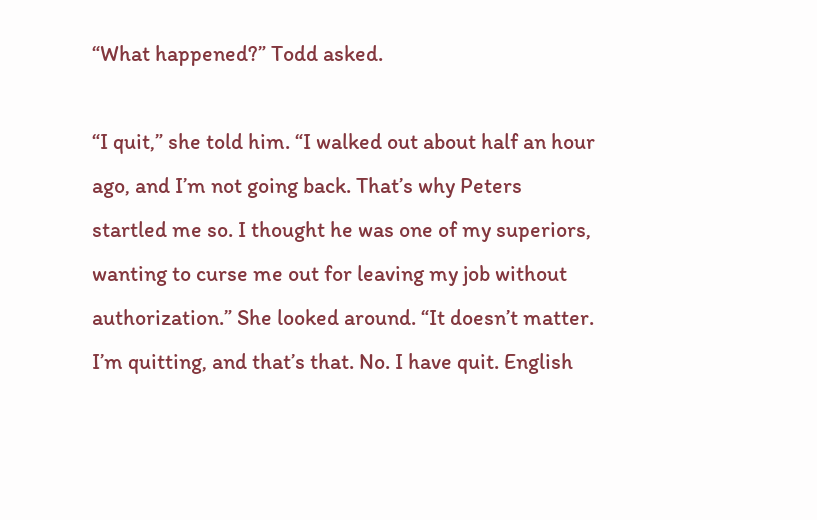“What happened?” Todd asked.

“I quit,” she told him. “I walked out about half an hour ago, and I’m not going back. That’s why Peters startled me so. I thought he was one of my superiors, wanting to curse me out for leaving my job without authorization.” She looked around. “It doesn’t matter. I’m quitting, and that’s that. No. I have quit. English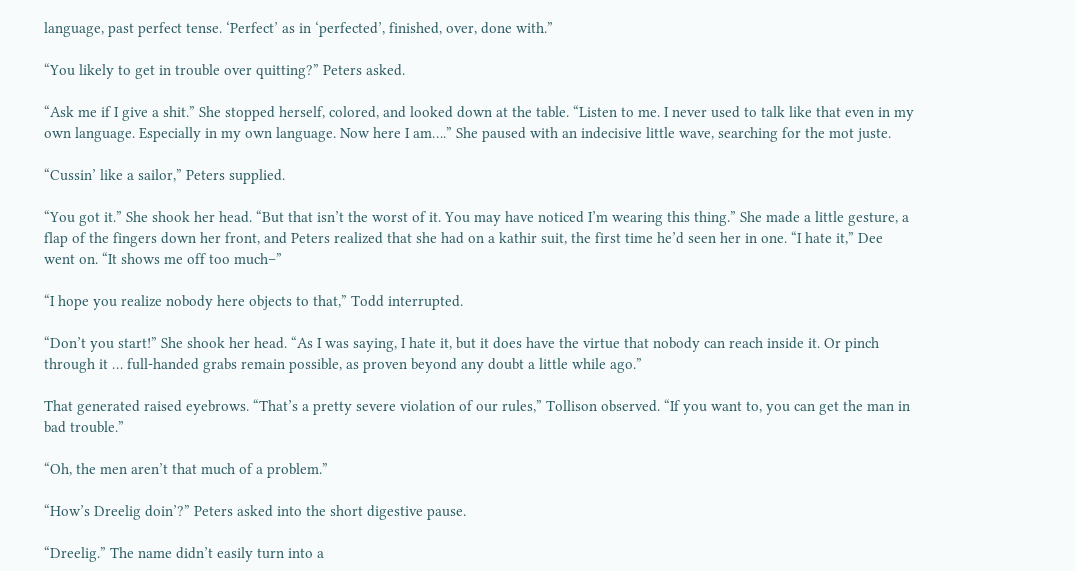language, past perfect tense. ‘Perfect’ as in ‘perfected’, finished, over, done with.”

“You likely to get in trouble over quitting?” Peters asked.

“Ask me if I give a shit.” She stopped herself, colored, and looked down at the table. “Listen to me. I never used to talk like that even in my own language. Especially in my own language. Now here I am….” She paused with an indecisive little wave, searching for the mot juste.

“Cussin’ like a sailor,” Peters supplied.

“You got it.” She shook her head. “But that isn’t the worst of it. You may have noticed I’m wearing this thing.” She made a little gesture, a flap of the fingers down her front, and Peters realized that she had on a kathir suit, the first time he’d seen her in one. “I hate it,” Dee went on. “It shows me off too much–”

“I hope you realize nobody here objects to that,” Todd interrupted.

“Don’t you start!” She shook her head. “As I was saying, I hate it, but it does have the virtue that nobody can reach inside it. Or pinch through it … full-handed grabs remain possible, as proven beyond any doubt a little while ago.”

That generated raised eyebrows. “That’s a pretty severe violation of our rules,” Tollison observed. “If you want to, you can get the man in bad trouble.”

“Oh, the men aren’t that much of a problem.”

“How’s Dreelig doin’?” Peters asked into the short digestive pause.

“Dreelig.” The name didn’t easily turn into a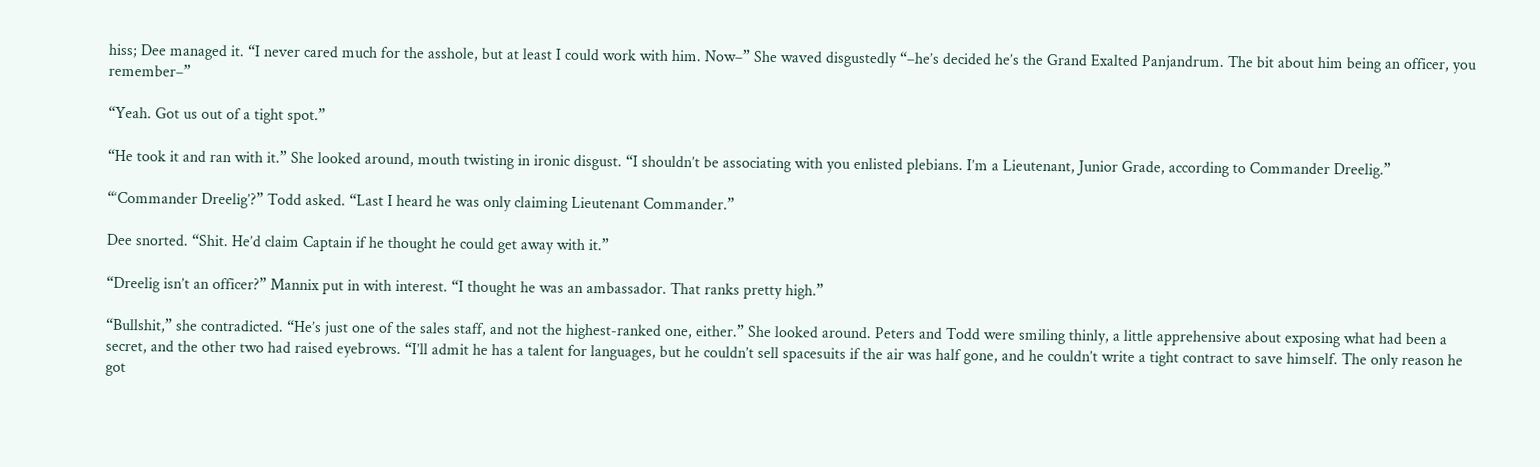hiss; Dee managed it. “I never cared much for the asshole, but at least I could work with him. Now–” She waved disgustedly “–he’s decided he’s the Grand Exalted Panjandrum. The bit about him being an officer, you remember–”

“Yeah. Got us out of a tight spot.”

“He took it and ran with it.” She looked around, mouth twisting in ironic disgust. “I shouldn’t be associating with you enlisted plebians. I’m a Lieutenant, Junior Grade, according to Commander Dreelig.”

“‘Commander Dreelig’?” Todd asked. “Last I heard he was only claiming Lieutenant Commander.”

Dee snorted. “Shit. He’d claim Captain if he thought he could get away with it.”

“Dreelig isn’t an officer?” Mannix put in with interest. “I thought he was an ambassador. That ranks pretty high.”

“Bullshit,” she contradicted. “He’s just one of the sales staff, and not the highest-ranked one, either.” She looked around. Peters and Todd were smiling thinly, a little apprehensive about exposing what had been a secret, and the other two had raised eyebrows. “I’ll admit he has a talent for languages, but he couldn’t sell spacesuits if the air was half gone, and he couldn’t write a tight contract to save himself. The only reason he got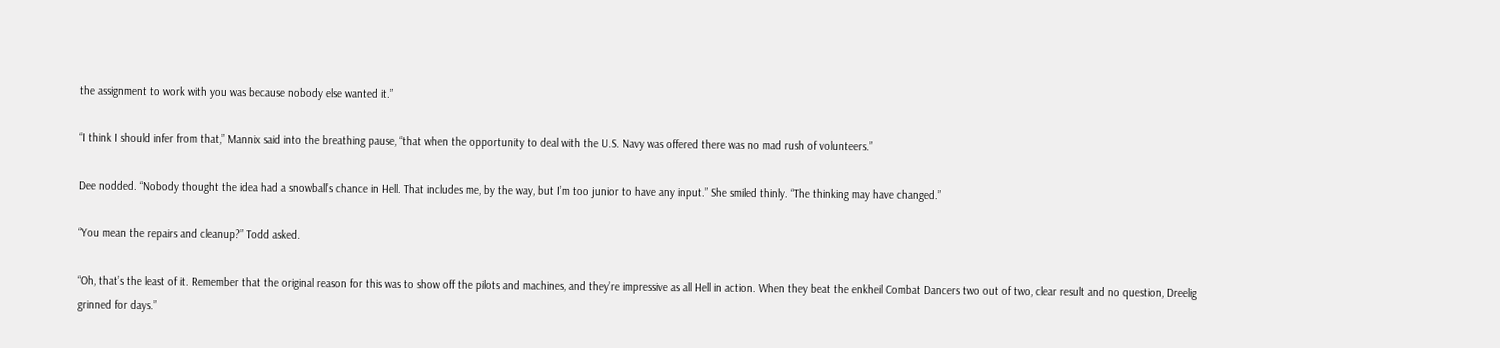the assignment to work with you was because nobody else wanted it.”

“I think I should infer from that,” Mannix said into the breathing pause, “that when the opportunity to deal with the U.S. Navy was offered there was no mad rush of volunteers.”

Dee nodded. “Nobody thought the idea had a snowball’s chance in Hell. That includes me, by the way, but I’m too junior to have any input.” She smiled thinly. “The thinking may have changed.”

“You mean the repairs and cleanup?” Todd asked.

“Oh, that’s the least of it. Remember that the original reason for this was to show off the pilots and machines, and they’re impressive as all Hell in action. When they beat the enkheil Combat Dancers two out of two, clear result and no question, Dreelig grinned for days.”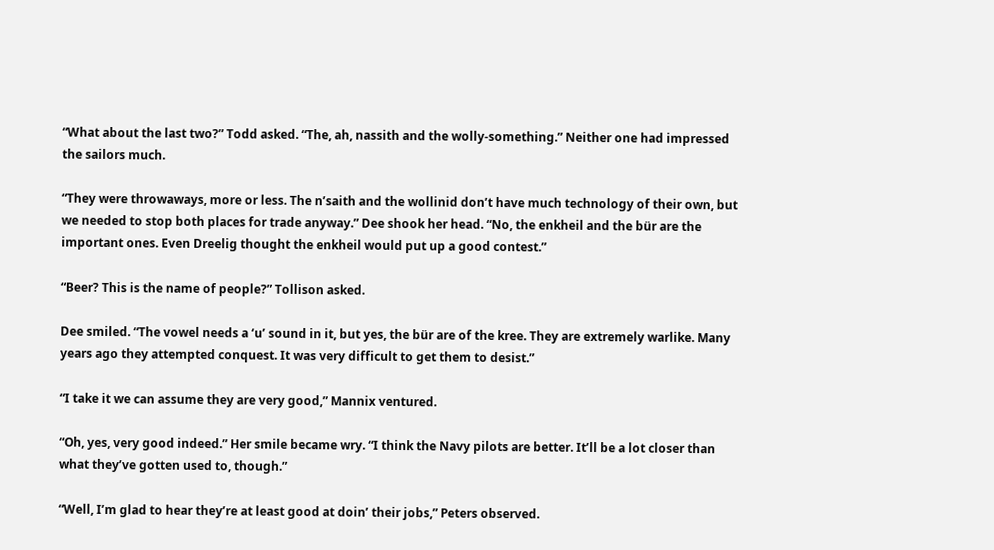“What about the last two?” Todd asked. “The, ah, nassith and the wolly-something.” Neither one had impressed the sailors much.

“They were throwaways, more or less. The n’saith and the wollinid don’t have much technology of their own, but we needed to stop both places for trade anyway.” Dee shook her head. “No, the enkheil and the bür are the important ones. Even Dreelig thought the enkheil would put up a good contest.”

“Beer? This is the name of people?” Tollison asked.

Dee smiled. “The vowel needs a ‘u’ sound in it, but yes, the bür are of the kree. They are extremely warlike. Many years ago they attempted conquest. It was very difficult to get them to desist.”

“I take it we can assume they are very good,” Mannix ventured.

“Oh, yes, very good indeed.” Her smile became wry. “I think the Navy pilots are better. It’ll be a lot closer than what they’ve gotten used to, though.”

“Well, I’m glad to hear they’re at least good at doin’ their jobs,” Peters observed.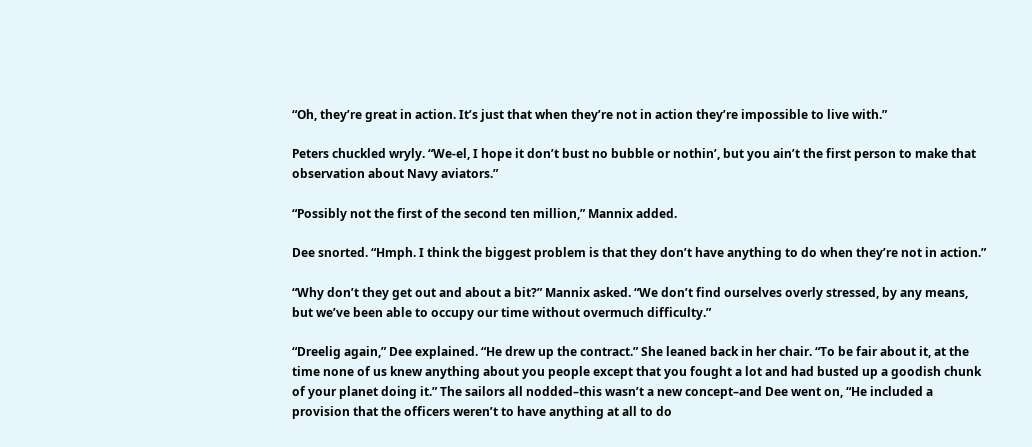“Oh, they’re great in action. It’s just that when they’re not in action they’re impossible to live with.”

Peters chuckled wryly. “We-el, I hope it don’t bust no bubble or nothin’, but you ain’t the first person to make that observation about Navy aviators.”

“Possibly not the first of the second ten million,” Mannix added.

Dee snorted. “Hmph. I think the biggest problem is that they don’t have anything to do when they’re not in action.”

“Why don’t they get out and about a bit?” Mannix asked. “We don’t find ourselves overly stressed, by any means, but we’ve been able to occupy our time without overmuch difficulty.”

“Dreelig again,” Dee explained. “He drew up the contract.” She leaned back in her chair. “To be fair about it, at the time none of us knew anything about you people except that you fought a lot and had busted up a goodish chunk of your planet doing it.” The sailors all nodded–this wasn’t a new concept–and Dee went on, “He included a provision that the officers weren’t to have anything at all to do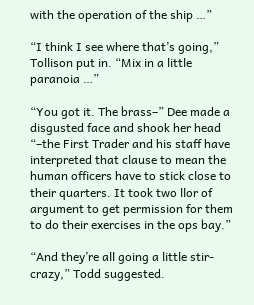with the operation of the ship …”

“I think I see where that’s going,” Tollison put in. “Mix in a little paranoia …”

“You got it. The brass–” Dee made a disgusted face and shook her head “–the First Trader and his staff have interpreted that clause to mean the human officers have to stick close to their quarters. It took two llor of argument to get permission for them to do their exercises in the ops bay.”

“And they’re all going a little stir-crazy,” Todd suggested.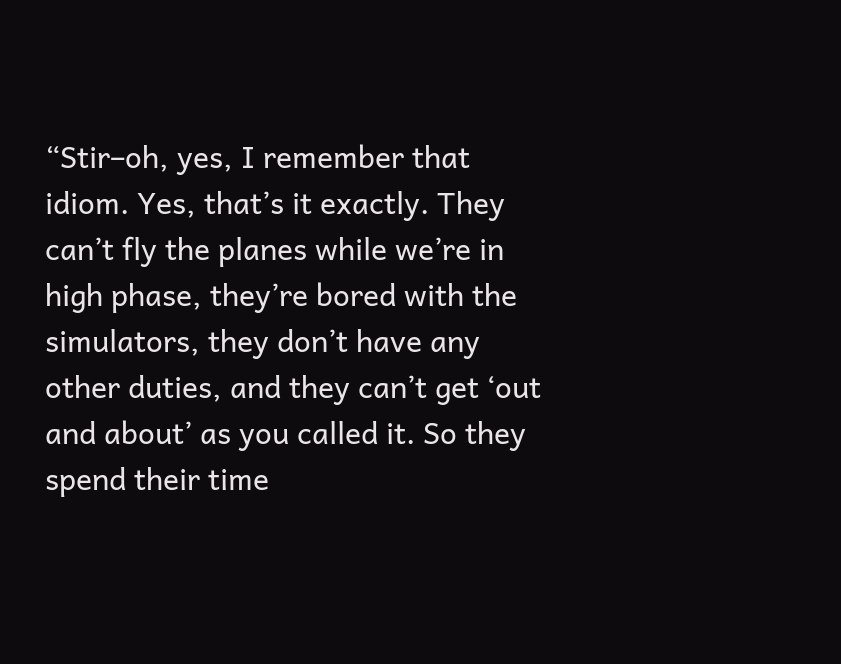“Stir–oh, yes, I remember that idiom. Yes, that’s it exactly. They can’t fly the planes while we’re in high phase, they’re bored with the simulators, they don’t have any other duties, and they can’t get ‘out and about’ as you called it. So they spend their time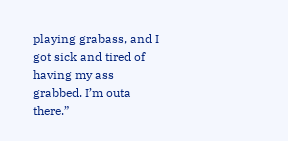playing grabass, and I got sick and tired of having my ass grabbed. I’m outa there.”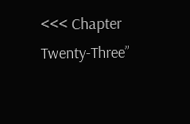<<< Chapter Twenty-Three”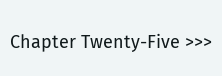Chapter Twenty-Five >>>